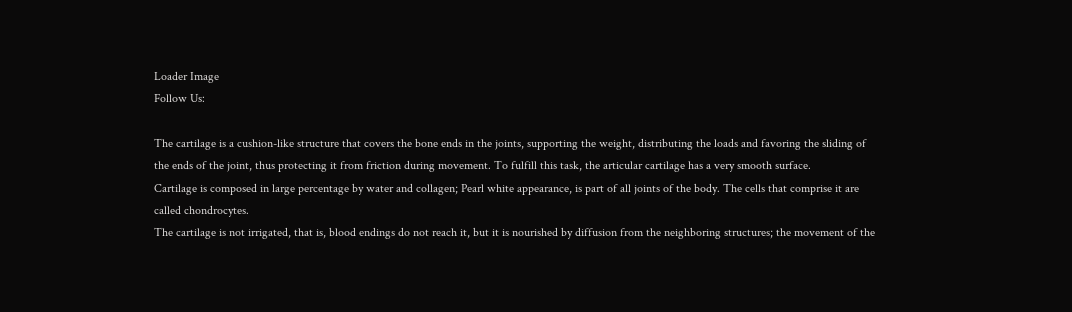Loader Image
Follow Us:

The cartilage is a cushion-like structure that covers the bone ends in the joints, supporting the weight, distributing the loads and favoring the sliding of the ends of the joint, thus protecting it from friction during movement. To fulfill this task, the articular cartilage has a very smooth surface.
Cartilage is composed in large percentage by water and collagen; Pearl white appearance, is part of all joints of the body. The cells that comprise it are called chondrocytes.
The cartilage is not irrigated, that is, blood endings do not reach it, but it is nourished by diffusion from the neighboring structures; the movement of the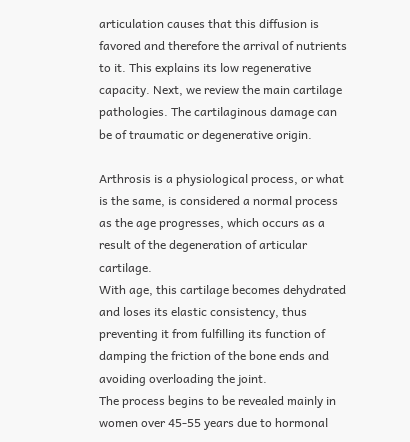articulation causes that this diffusion is favored and therefore the arrival of nutrients to it. This explains its low regenerative capacity. Next, we review the main cartilage pathologies. The cartilaginous damage can be of traumatic or degenerative origin.

Arthrosis is a physiological process, or what is the same, is considered a normal process as the age progresses, which occurs as a result of the degeneration of articular cartilage.
With age, this cartilage becomes dehydrated and loses its elastic consistency, thus preventing it from fulfilling its function of damping the friction of the bone ends and avoiding overloading the joint.
The process begins to be revealed mainly in women over 45-55 years due to hormonal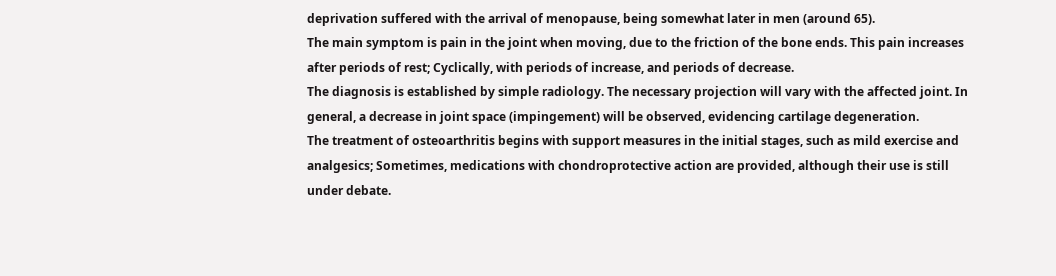deprivation suffered with the arrival of menopause, being somewhat later in men (around 65).
The main symptom is pain in the joint when moving, due to the friction of the bone ends. This pain increases after periods of rest; Cyclically, with periods of increase, and periods of decrease.
The diagnosis is established by simple radiology. The necessary projection will vary with the affected joint. In general, a decrease in joint space (impingement) will be observed, evidencing cartilage degeneration.
The treatment of osteoarthritis begins with support measures in the initial stages, such as mild exercise and analgesics; Sometimes, medications with chondroprotective action are provided, although their use is still under debate.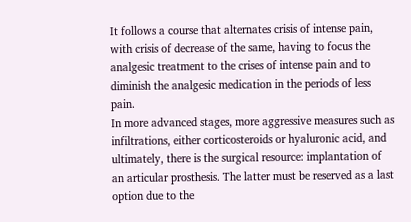It follows a course that alternates crisis of intense pain, with crisis of decrease of the same, having to focus the analgesic treatment to the crises of intense pain and to diminish the analgesic medication in the periods of less pain.
In more advanced stages, more aggressive measures such as infiltrations, either corticosteroids or hyaluronic acid, and ultimately, there is the surgical resource: implantation of an articular prosthesis. The latter must be reserved as a last option due to the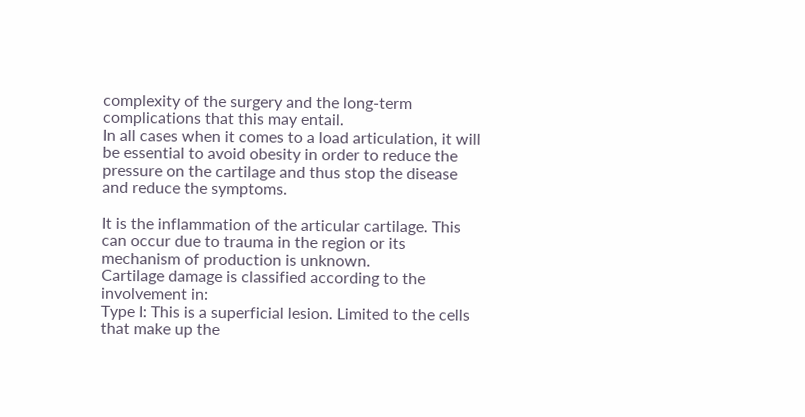complexity of the surgery and the long-term complications that this may entail.
In all cases when it comes to a load articulation, it will be essential to avoid obesity in order to reduce the pressure on the cartilage and thus stop the disease and reduce the symptoms.

It is the inflammation of the articular cartilage. This can occur due to trauma in the region or its mechanism of production is unknown.
Cartilage damage is classified according to the involvement in:
Type I: This is a superficial lesion. Limited to the cells that make up the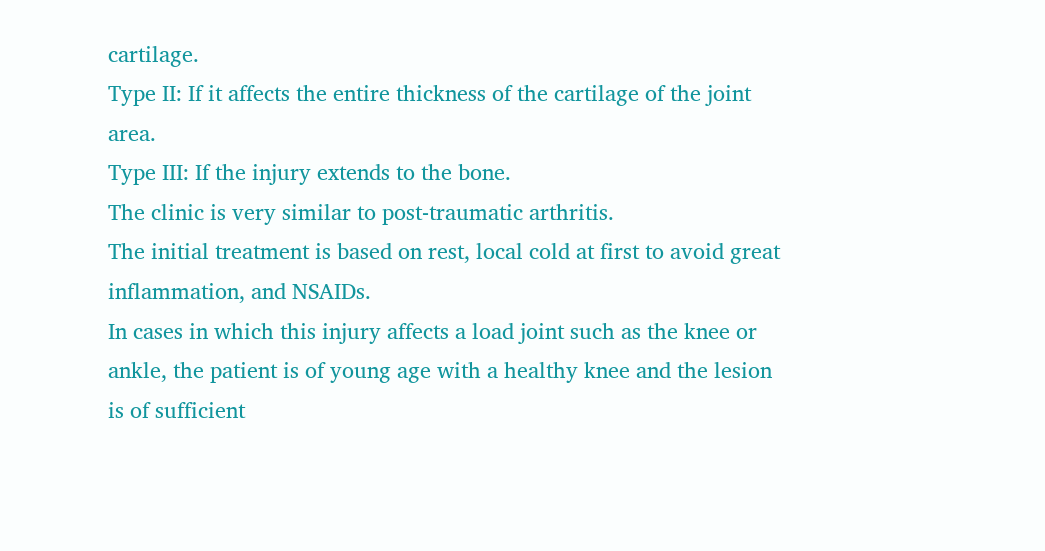cartilage.
Type II: If it affects the entire thickness of the cartilage of the joint area.
Type III: If the injury extends to the bone.
The clinic is very similar to post-traumatic arthritis.
The initial treatment is based on rest, local cold at first to avoid great inflammation, and NSAIDs.
In cases in which this injury affects a load joint such as the knee or ankle, the patient is of young age with a healthy knee and the lesion is of sufficient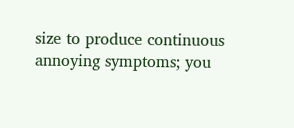size to produce continuous annoying symptoms; you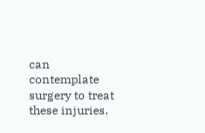can contemplate surgery to treat these injuries.